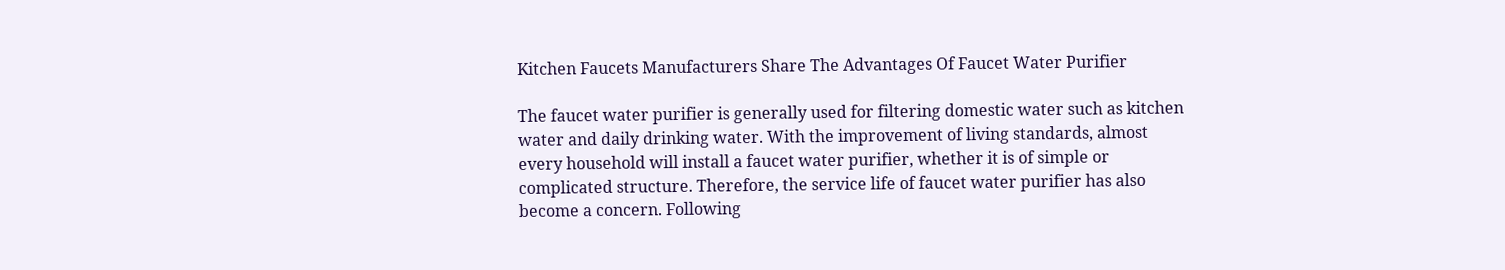Kitchen Faucets Manufacturers Share The Advantages Of Faucet Water Purifier

The faucet water purifier is generally used for filtering domestic water such as kitchen water and daily drinking water. With the improvement of living standards, almost every household will install a faucet water purifier, whether it is of simple or complicated structure. Therefore, the service life of faucet water purifier has also become a concern. Following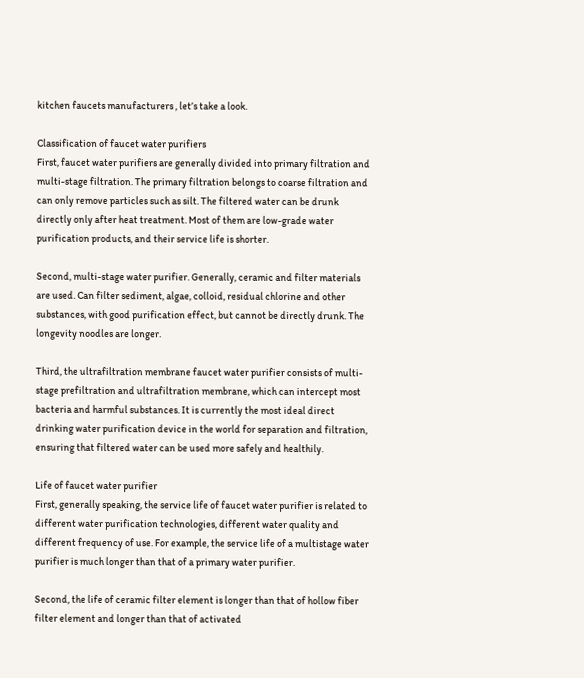kitchen faucets manufacturers , let’s take a look.

Classification of faucet water purifiers
First, faucet water purifiers are generally divided into primary filtration and multi-stage filtration. The primary filtration belongs to coarse filtration and can only remove particles such as silt. The filtered water can be drunk directly only after heat treatment. Most of them are low-grade water purification products, and their service life is shorter.

Second, multi-stage water purifier. Generally, ceramic and filter materials are used. Can filter sediment, algae, colloid, residual chlorine and other substances, with good purification effect, but cannot be directly drunk. The longevity noodles are longer.

Third, the ultrafiltration membrane faucet water purifier consists of multi-stage prefiltration and ultrafiltration membrane, which can intercept most bacteria and harmful substances. It is currently the most ideal direct drinking water purification device in the world for separation and filtration, ensuring that filtered water can be used more safely and healthily.

Life of faucet water purifier
First, generally speaking, the service life of faucet water purifier is related to different water purification technologies, different water quality and different frequency of use. For example, the service life of a multistage water purifier is much longer than that of a primary water purifier.

Second, the life of ceramic filter element is longer than that of hollow fiber filter element and longer than that of activated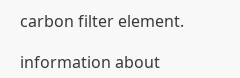carbon filter element.

information about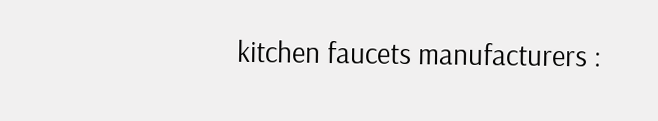kitchen faucets manufacturers :